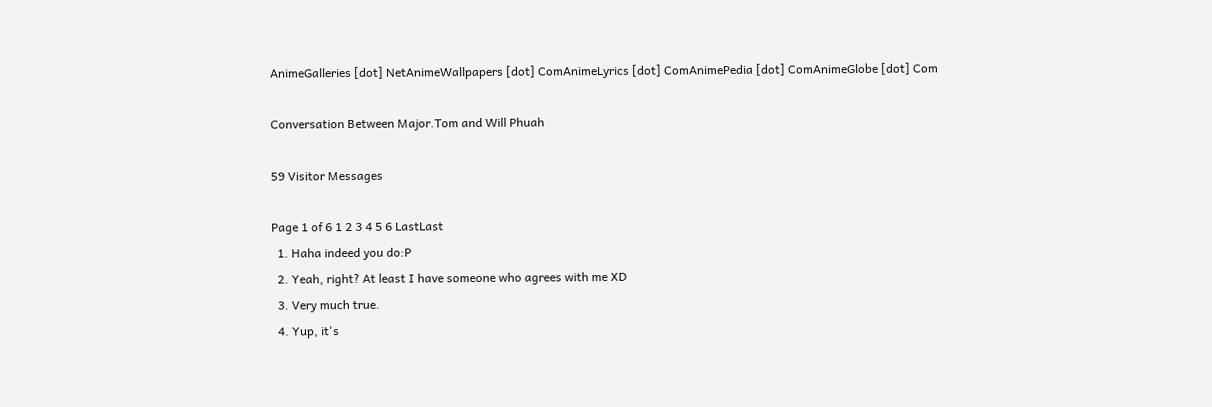AnimeGalleries [dot] NetAnimeWallpapers [dot] ComAnimeLyrics [dot] ComAnimePedia [dot] ComAnimeGlobe [dot] Com

Conversation Between Major.Tom and Will Phuah

59 Visitor Messages

Page 1 of 6 1 2 3 4 5 6 LastLast
  1. Haha indeed you do:P
  2. Yeah, right? At least I have someone who agrees with me XD
  3. Very much true.
  4. Yup, it's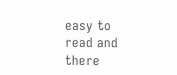easy to read and there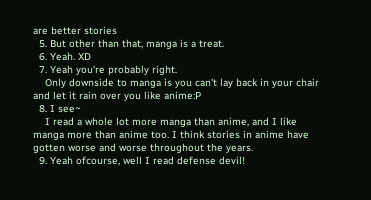are better stories
  5. But other than that, manga is a treat.
  6. Yeah. XD
  7. Yeah you're probably right.
    Only downside to manga is you can't lay back in your chair and let it rain over you like anime:P
  8. I see~
    I read a whole lot more manga than anime, and I like manga more than anime too. I think stories in anime have gotten worse and worse throughout the years.
  9. Yeah ofcourse, well I read defense devil!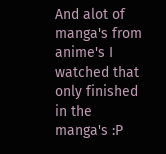And alot of manga's from anime's I watched that only finished in the manga's :P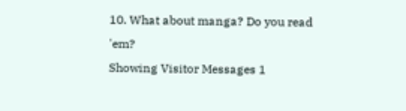10. What about manga? Do you read 'em?
Showing Visitor Messages 1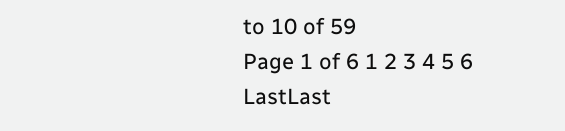to 10 of 59
Page 1 of 6 1 2 3 4 5 6 LastLast